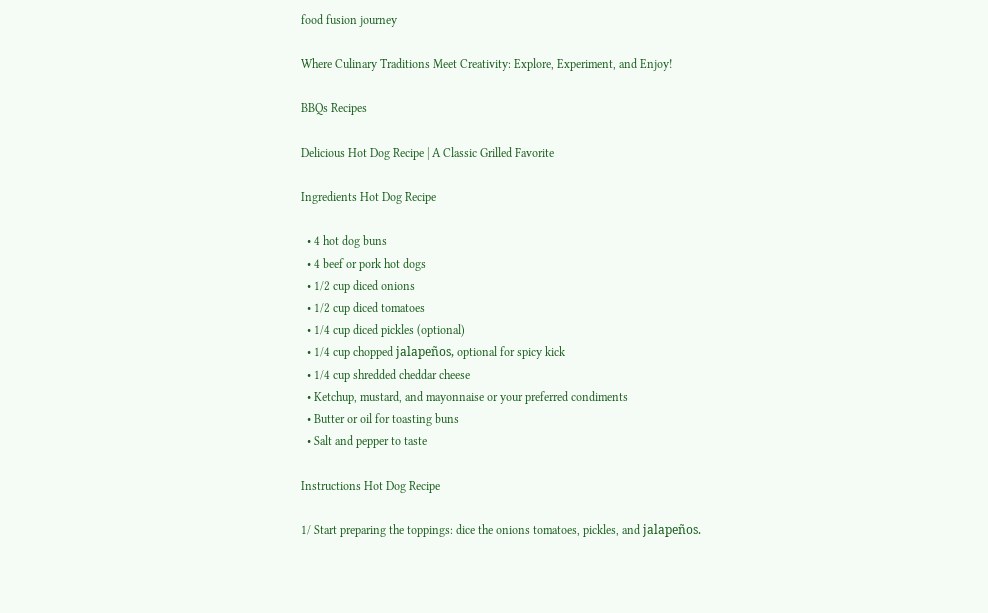food fusion journey

Where Culinary Traditions Meet Creativity: Explore, Experiment, and Enjoy!

BBQs Recipes

Delicious Hot Dog Recipe | A Classic Grilled Favorite

Ingredients Hot Dog Recipe

  • 4 hot dog buns
  • 4 beef or pork hot dogs
  • 1/2 cup diced onions
  • 1/2 cup diced tomatoes
  • 1/4 cup diced pickles (optional)
  • 1/4 cup chopped jalapeños, optional for spicy kick
  • 1/4 cup shredded cheddar cheese
  • Ketchup, mustard, and mayonnaise or your preferred condiments
  • Butter or oil for toasting buns
  • Salt and pepper to taste

Instructions Hot Dog Recipe

1/ Start preparing the toppings: dice the onions tomatoes, pickles, and jalapeños.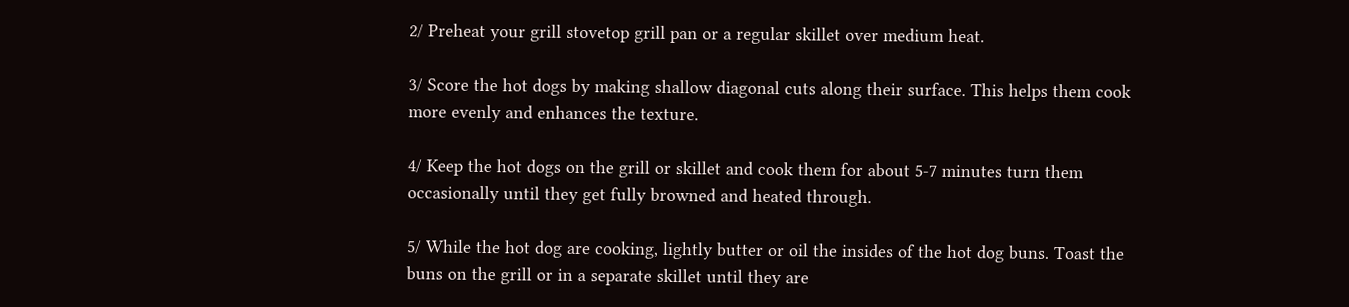2/ Preheat your grill stovetop grill pan or a regular skillet over medium heat.

3/ Score the hot dogs by making shallow diagonal cuts along their surface. This helps them cook more evenly and enhances the texture.

4/ Keep the hot dogs on the grill or skillet and cook them for about 5-7 minutes turn them occasionally until they get fully browned and heated through.

5/ While the hot dog are cooking, lightly butter or oil the insides of the hot dog buns. Toast the buns on the grill or in a separate skillet until they are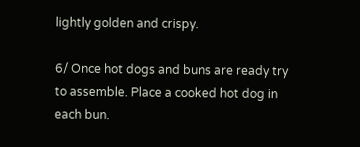lightly golden and crispy.

6/ Once hot dogs and buns are ready try to assemble. Place a cooked hot dog in each bun.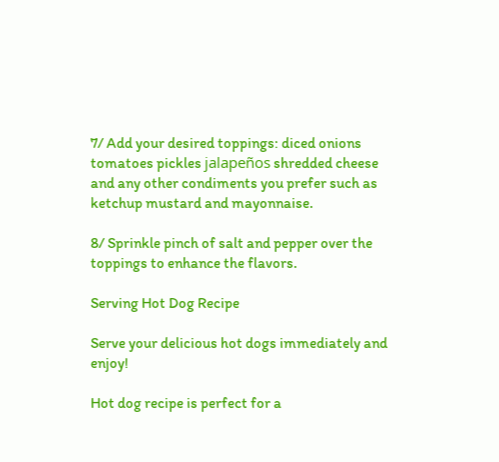7/ Add your desired toppings: diced onions tomatoes pickles jalapeños shredded cheese and any other condiments you prefer such as ketchup mustard and mayonnaise.

8/ Sprinkle pinch of salt and pepper over the toppings to enhance the flavors.

Serving Hot Dog Recipe

Serve your delicious hot dogs immediately and enjoy!

Hot dog recipe is perfect for a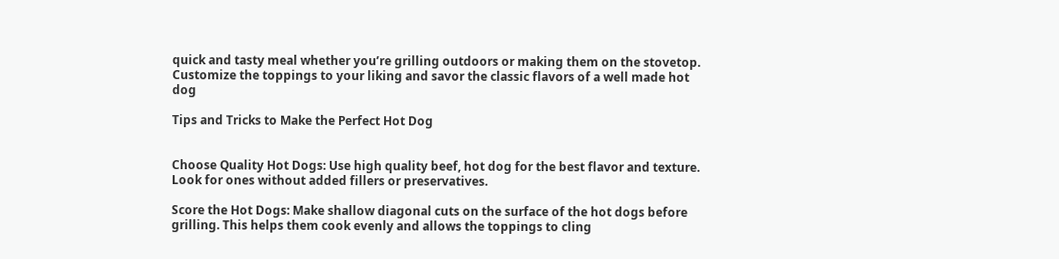quick and tasty meal whether you’re grilling outdoors or making them on the stovetop. Customize the toppings to your liking and savor the classic flavors of a well made hot dog

Tips and Tricks to Make the Perfect Hot Dog


Choose Quality Hot Dogs: Use high quality beef, hot dog for the best flavor and texture. Look for ones without added fillers or preservatives.

Score the Hot Dogs: Make shallow diagonal cuts on the surface of the hot dogs before grilling. This helps them cook evenly and allows the toppings to cling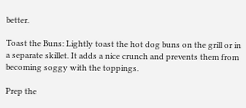better.

Toast the Buns: Lightly toast the hot dog buns on the grill or in a separate skillet. It adds a nice crunch and prevents them from becoming soggy with the toppings.

Prep the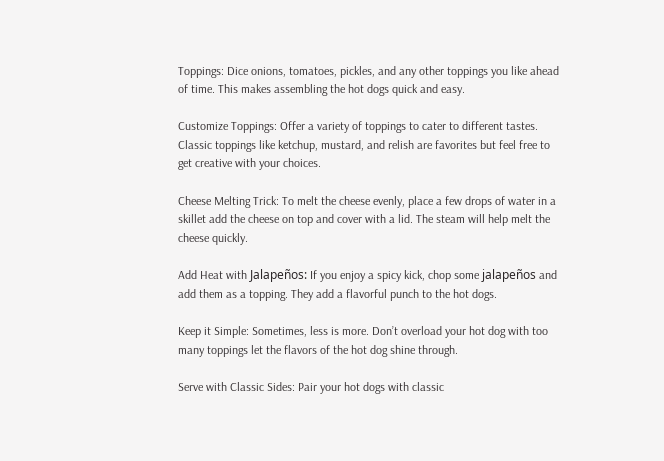Toppings: Dice onions, tomatoes, pickles, and any other toppings you like ahead of time. This makes assembling the hot dogs quick and easy.

Customize Toppings: Offer a variety of toppings to cater to different tastes. Classic toppings like ketchup, mustard, and relish are favorites but feel free to get creative with your choices.

Cheese Melting Trick: To melt the cheese evenly, place a few drops of water in a skillet add the cheese on top and cover with a lid. The steam will help melt the cheese quickly.

Add Heat with Jalapeños: If you enjoy a spicy kick, chop some jalapeños and add them as a topping. They add a flavorful punch to the hot dogs.

Keep it Simple: Sometimes, less is more. Don’t overload your hot dog with too many toppings let the flavors of the hot dog shine through.

Serve with Classic Sides: Pair your hot dogs with classic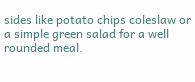sides like potato chips coleslaw or a simple green salad for a well rounded meal.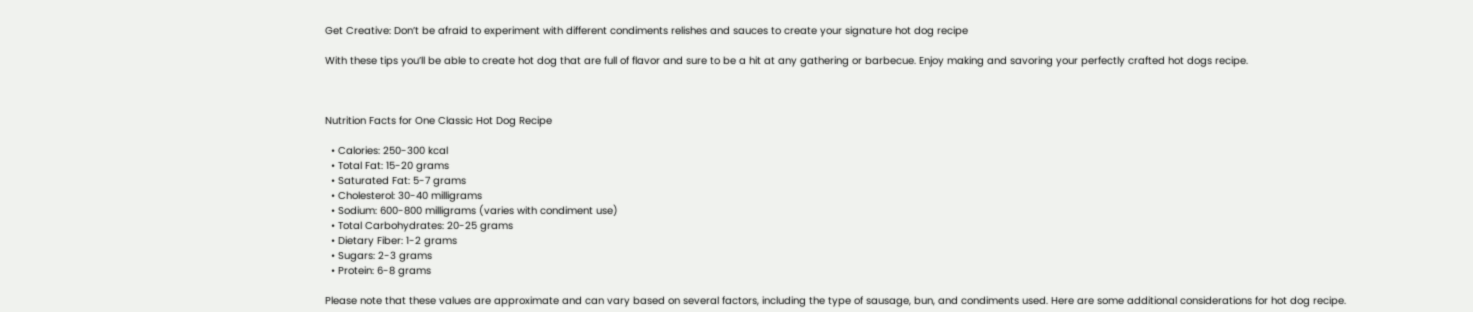Get Creative: Don’t be afraid to experiment with different condiments relishes and sauces to create your signature hot dog recipe

With these tips you’ll be able to create hot dog that are full of flavor and sure to be a hit at any gathering or barbecue. Enjoy making and savoring your perfectly crafted hot dogs recipe.



Nutrition Facts for One Classic Hot Dog Recipe

  • Calories: 250-300 kcal
  • Total Fat: 15-20 grams
  • Saturated Fat: 5-7 grams
  • Cholesterol: 30-40 milligrams
  • Sodium: 600-800 milligrams (varies with condiment use)
  • Total Carbohydrates: 20-25 grams
  • Dietary Fiber: 1-2 grams
  • Sugars: 2-3 grams
  • Protein: 6-8 grams

Please note that these values are approximate and can vary based on several factors, including the type of sausage, bun, and condiments used. Here are some additional considerations for hot dog recipe.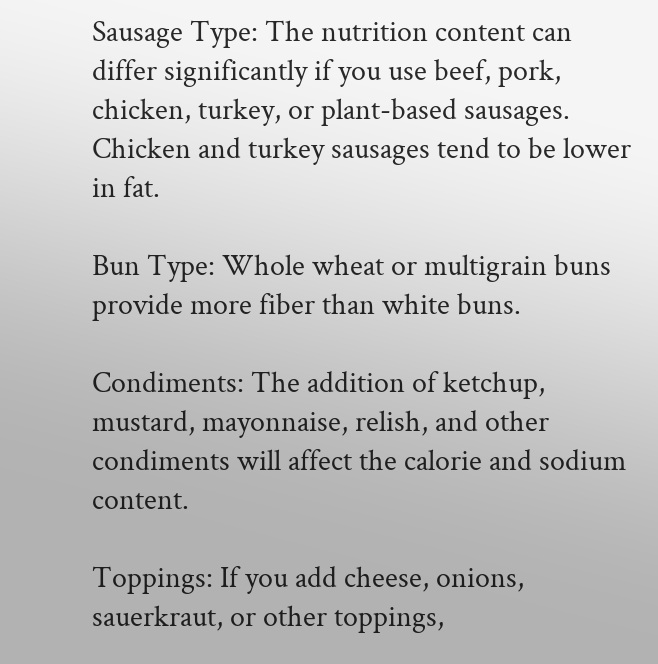Sausage Type: The nutrition content can differ significantly if you use beef, pork, chicken, turkey, or plant-based sausages. Chicken and turkey sausages tend to be lower in fat.

Bun Type: Whole wheat or multigrain buns provide more fiber than white buns.

Condiments: The addition of ketchup, mustard, mayonnaise, relish, and other condiments will affect the calorie and sodium content.

Toppings: If you add cheese, onions, sauerkraut, or other toppings,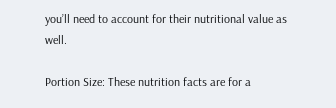you’ll need to account for their nutritional value as well.

Portion Size: These nutrition facts are for a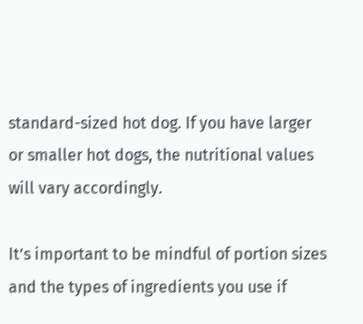standard-sized hot dog. If you have larger or smaller hot dogs, the nutritional values will vary accordingly.

It’s important to be mindful of portion sizes and the types of ingredients you use if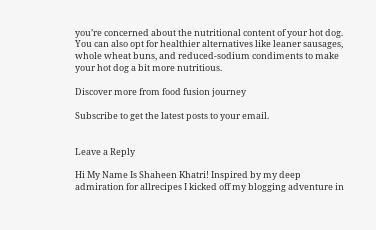you’re concerned about the nutritional content of your hot dog. You can also opt for healthier alternatives like leaner sausages, whole wheat buns, and reduced-sodium condiments to make your hot dog a bit more nutritious.

Discover more from food fusion journey

Subscribe to get the latest posts to your email.


Leave a Reply

Hi My Name Is Shaheen Khatri! Inspired by my deep admiration for allrecipes I kicked off my blogging adventure in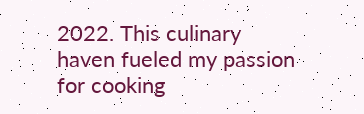2022. This culinary haven fueled my passion for cooking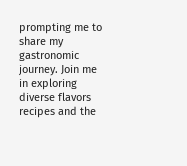prompting me to share my gastronomic journey. Join me in exploring diverse flavors recipes and the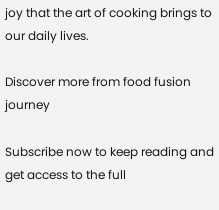joy that the art of cooking brings to our daily lives.

Discover more from food fusion journey

Subscribe now to keep reading and get access to the full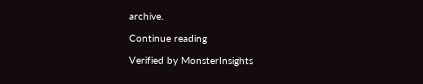archive.

Continue reading

Verified by MonsterInsights